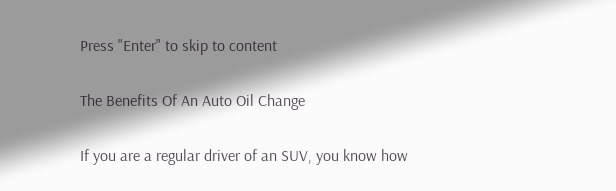Press "Enter" to skip to content

The Benefits Of An Auto Oil Change

If you are a regular driver of an SUV, you know how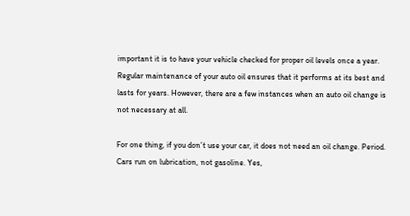important it is to have your vehicle checked for proper oil levels once a year. Regular maintenance of your auto oil ensures that it performs at its best and lasts for years. However, there are a few instances when an auto oil change is not necessary at all.

For one thing, if you don’t use your car, it does not need an oil change. Period. Cars run on lubrication, not gasoline. Yes,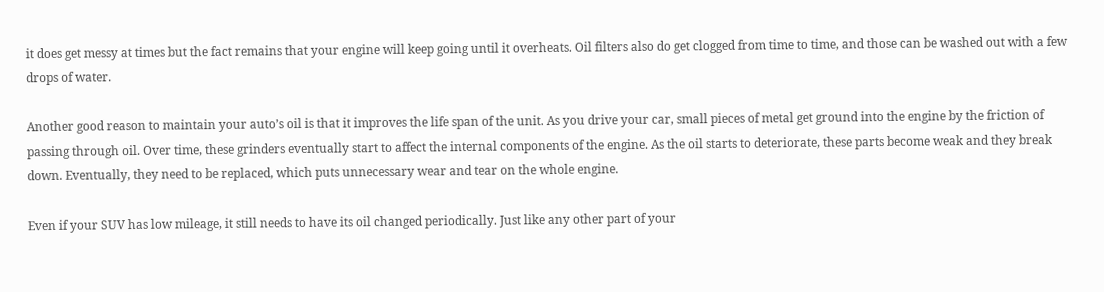it does get messy at times but the fact remains that your engine will keep going until it overheats. Oil filters also do get clogged from time to time, and those can be washed out with a few drops of water.

Another good reason to maintain your auto’s oil is that it improves the life span of the unit. As you drive your car, small pieces of metal get ground into the engine by the friction of passing through oil. Over time, these grinders eventually start to affect the internal components of the engine. As the oil starts to deteriorate, these parts become weak and they break down. Eventually, they need to be replaced, which puts unnecessary wear and tear on the whole engine.

Even if your SUV has low mileage, it still needs to have its oil changed periodically. Just like any other part of your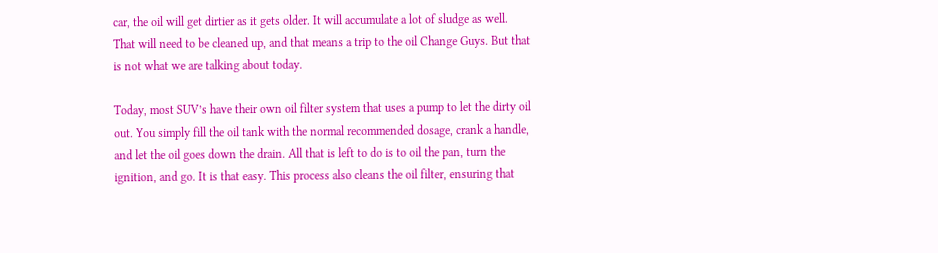car, the oil will get dirtier as it gets older. It will accumulate a lot of sludge as well. That will need to be cleaned up, and that means a trip to the oil Change Guys. But that is not what we are talking about today.

Today, most SUV’s have their own oil filter system that uses a pump to let the dirty oil out. You simply fill the oil tank with the normal recommended dosage, crank a handle, and let the oil goes down the drain. All that is left to do is to oil the pan, turn the ignition, and go. It is that easy. This process also cleans the oil filter, ensuring that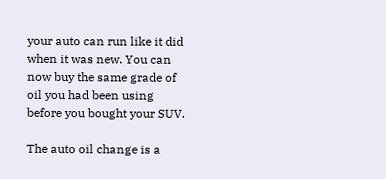your auto can run like it did when it was new. You can now buy the same grade of oil you had been using before you bought your SUV.

The auto oil change is a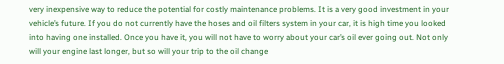very inexpensive way to reduce the potential for costly maintenance problems. It is a very good investment in your vehicle’s future. If you do not currently have the hoses and oil filters system in your car, it is high time you looked into having one installed. Once you have it, you will not have to worry about your car’s oil ever going out. Not only will your engine last longer, but so will your trip to the oil change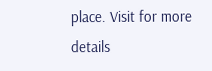place. Visit for more details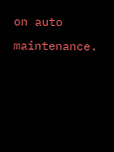on auto maintenance.